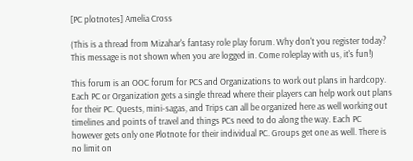[PC plotnotes] Amelia Cross

(This is a thread from Mizahar's fantasy role play forum. Why don't you register today? This message is not shown when you are logged in. Come roleplay with us, it's fun!)

This forum is an OOC forum for PCS and Organizations to work out plans in hardcopy. Each PC or Organization gets a single thread where their players can help work out plans for their PC. Quests, mini-sagas, and Trips can all be organized here as well working out timelines and points of travel and things PCs need to do along the way. Each PC however gets only one Plotnote for their individual PC. Groups get one as well. There is no limit on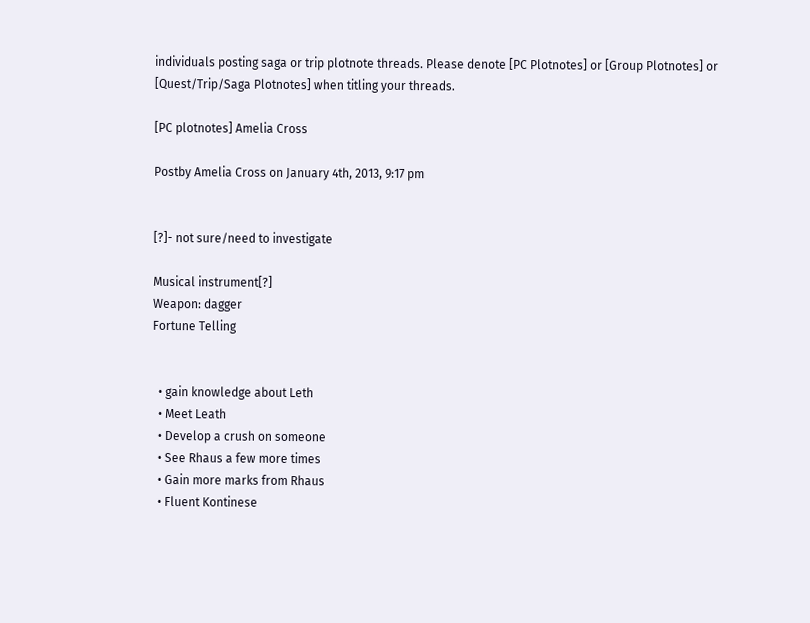individuals posting saga or trip plotnote threads. Please denote [PC Plotnotes] or [Group Plotnotes] or [Quest/Trip/Saga Plotnotes] when titling your threads.

[PC plotnotes] Amelia Cross

Postby Amelia Cross on January 4th, 2013, 9:17 pm


[?]- not sure/need to investigate

Musical instrument[?]
Weapon: dagger
Fortune Telling


  • gain knowledge about Leth
  • Meet Leath
  • Develop a crush on someone
  • See Rhaus a few more times
  • Gain more marks from Rhaus
  • Fluent Kontinese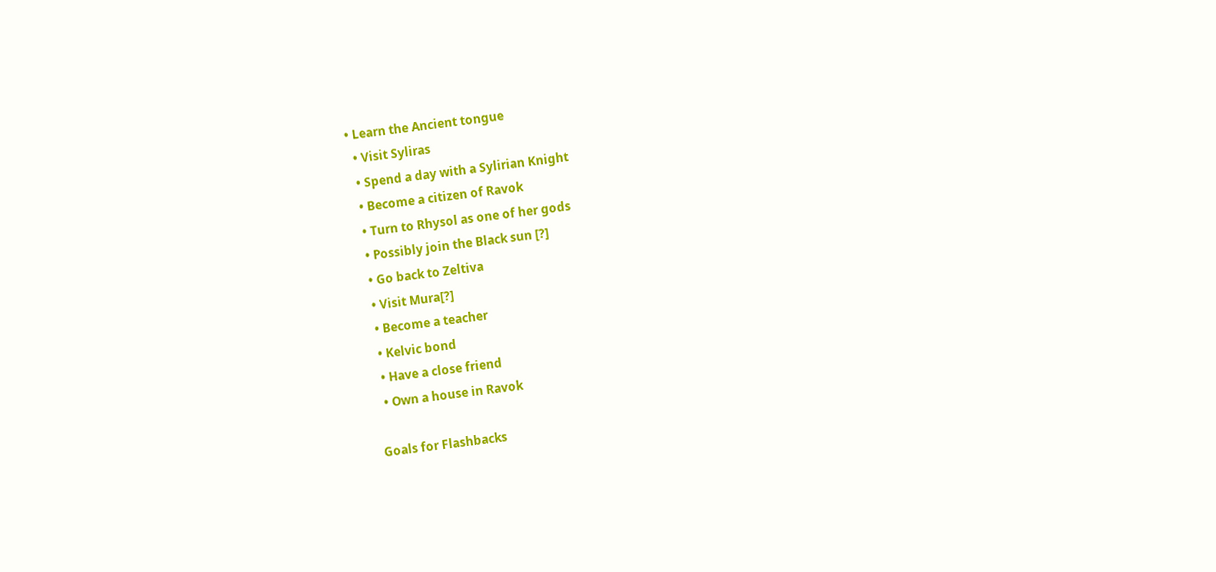• Learn the Ancient tongue
  • Visit Syliras
  • Spend a day with a Sylirian Knight
  • Become a citizen of Ravok
  • Turn to Rhysol as one of her gods
  • Possibly join the Black sun [?]
  • Go back to Zeltiva
  • Visit Mura[?]
  • Become a teacher
  • Kelvic bond
  • Have a close friend
  • Own a house in Ravok

Goals for Flashbacks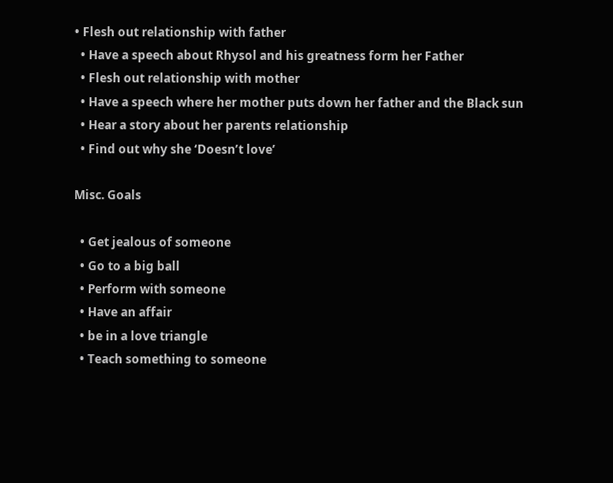• Flesh out relationship with father
  • Have a speech about Rhysol and his greatness form her Father
  • Flesh out relationship with mother
  • Have a speech where her mother puts down her father and the Black sun
  • Hear a story about her parents relationship
  • Find out why she ‘Doesn’t love’

Misc. Goals

  • Get jealous of someone
  • Go to a big ball
  • Perform with someone
  • Have an affair
  • be in a love triangle
  • Teach something to someone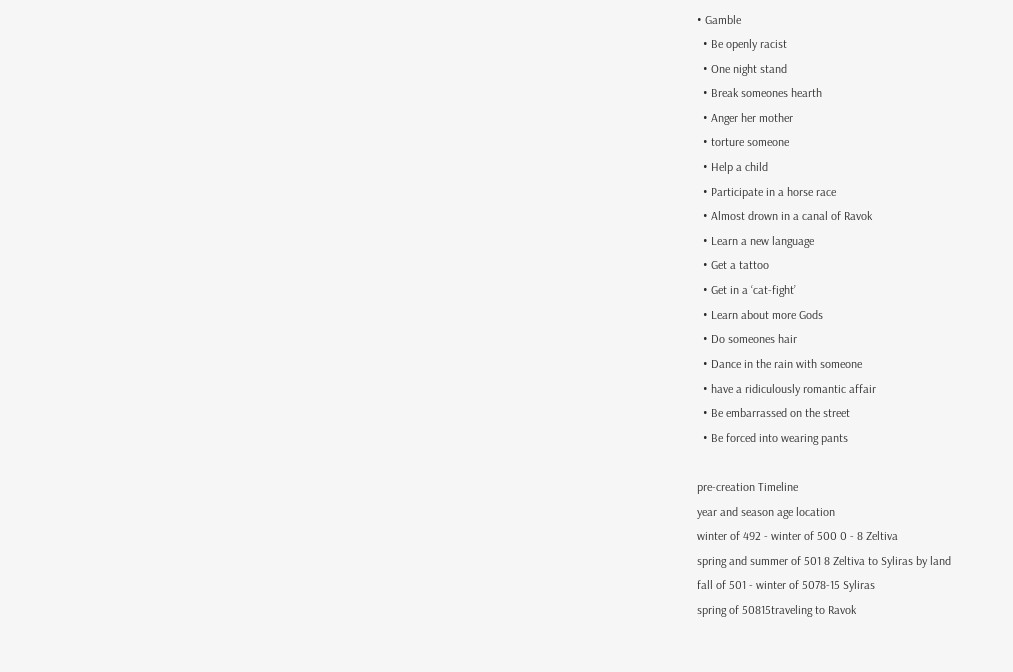• Gamble
  • Be openly racist
  • One night stand
  • Break someones hearth
  • Anger her mother
  • torture someone
  • Help a child
  • Participate in a horse race
  • Almost drown in a canal of Ravok
  • Learn a new language
  • Get a tattoo
  • Get in a ‘cat-fight’
  • Learn about more Gods
  • Do someones hair
  • Dance in the rain with someone
  • have a ridiculously romantic affair
  • Be embarrassed on the street
  • Be forced into wearing pants

pre-creation Timeline
year and season age location
winter of 492 - winter of 500 0 - 8 Zeltiva
spring and summer of 501 8 Zeltiva to Syliras by land
fall of 501 - winter of 5078-15 Syliras
spring of 50815traveling to Ravok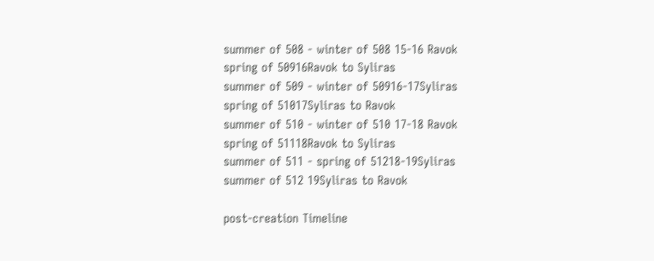summer of 508 - winter of 508 15-16 Ravok
spring of 50916Ravok to Syliras
summer of 509 - winter of 50916-17Syliras
spring of 51017Syliras to Ravok
summer of 510 - winter of 510 17-18 Ravok
spring of 51118Ravok to Syliras
summer of 511 - spring of 51218-19Syliras
summer of 512 19Syliras to Ravok

post-creation Timeline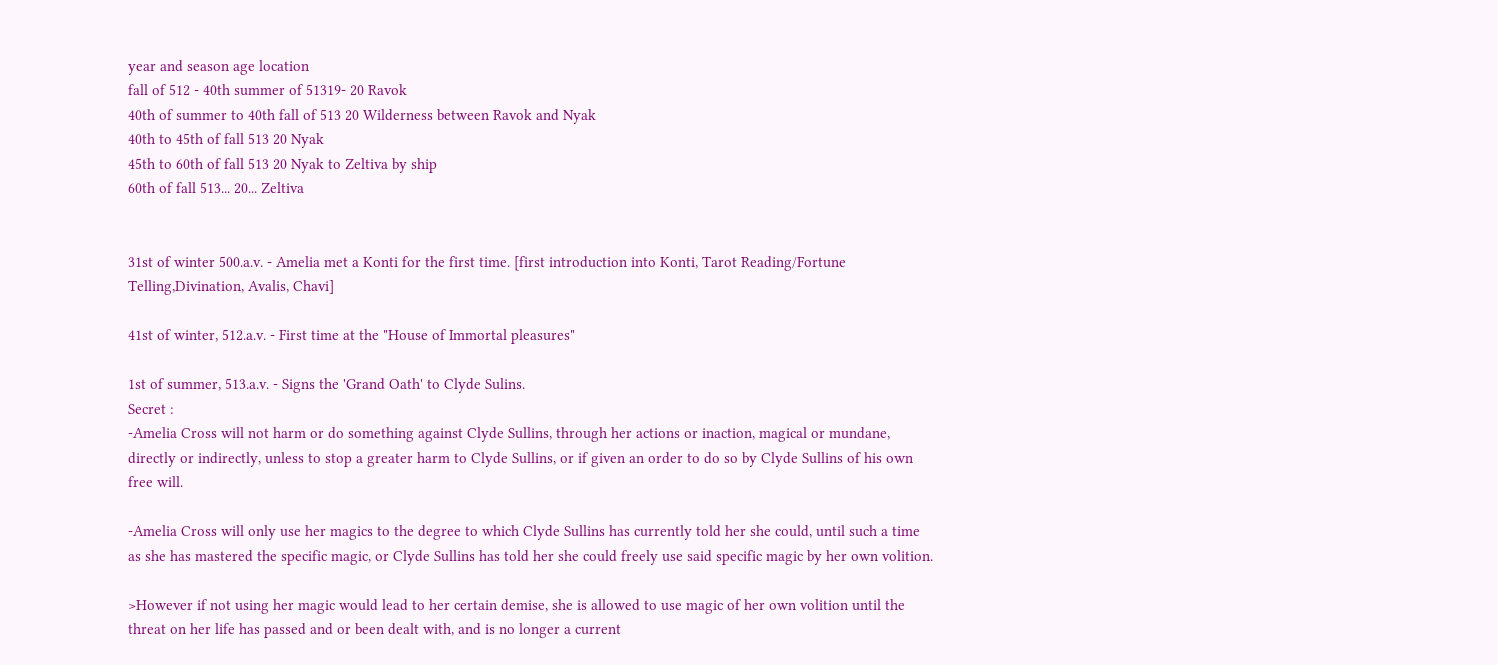year and season age location
fall of 512 - 40th summer of 51319- 20 Ravok
40th of summer to 40th fall of 513 20 Wilderness between Ravok and Nyak
40th to 45th of fall 513 20 Nyak
45th to 60th of fall 513 20 Nyak to Zeltiva by ship
60th of fall 513... 20... Zeltiva


31st of winter 500.a.v. - Amelia met a Konti for the first time. [first introduction into Konti, Tarot Reading/Fortune Telling,Divination, Avalis, Chavi]

41st of winter, 512.a.v. - First time at the "House of Immortal pleasures"

1st of summer, 513.a.v. - Signs the 'Grand Oath' to Clyde Sulins.
Secret :
-Amelia Cross will not harm or do something against Clyde Sullins, through her actions or inaction, magical or mundane, directly or indirectly, unless to stop a greater harm to Clyde Sullins, or if given an order to do so by Clyde Sullins of his own free will.

-Amelia Cross will only use her magics to the degree to which Clyde Sullins has currently told her she could, until such a time as she has mastered the specific magic, or Clyde Sullins has told her she could freely use said specific magic by her own volition.

>However if not using her magic would lead to her certain demise, she is allowed to use magic of her own volition until the threat on her life has passed and or been dealt with, and is no longer a current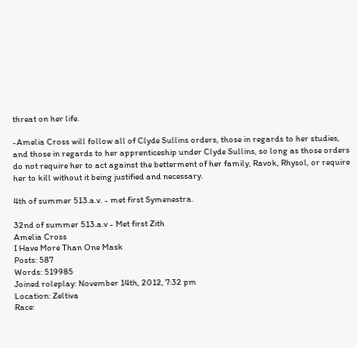threat on her life.

-Amelia Cross will follow all of Clyde Sullins orders, those in regards to her studies, and those in regards to her apprenticeship under Clyde Sullins, so long as those orders do not require her to act against the betterment of her family, Ravok, Rhysol, or require her to kill without it being justified and necessary.

4th of summer 513.a.v. - met first Symenestra.

32nd of summer 513.a.v - Met first Zith
Amelia Cross
I Have More Than One Mask
Posts: 587
Words: 519985
Joined roleplay: November 14th, 2012, 7:32 pm
Location: Zeltiva
Race: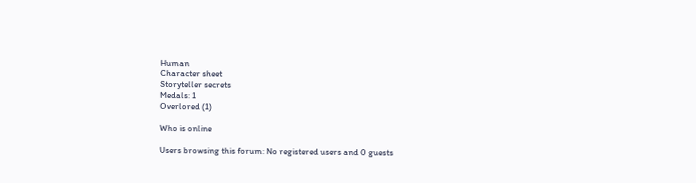Human
Character sheet
Storyteller secrets
Medals: 1
Overlored (1)

Who is online

Users browsing this forum: No registered users and 0 guests